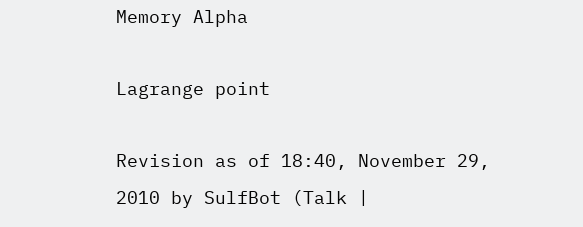Memory Alpha

Lagrange point

Revision as of 18:40, November 29, 2010 by SulfBot (Talk |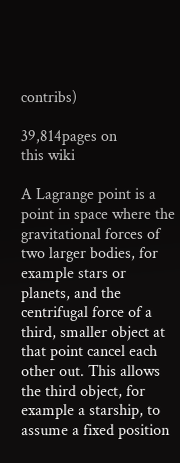contribs)

39,814pages on
this wiki

A Lagrange point is a point in space where the gravitational forces of two larger bodies, for example stars or planets, and the centrifugal force of a third, smaller object at that point cancel each other out. This allows the third object, for example a starship, to assume a fixed position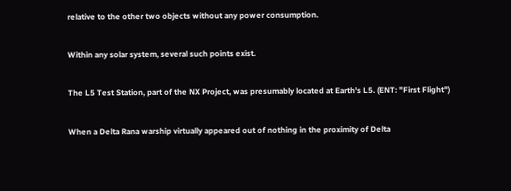relative to the other two objects without any power consumption.

Within any solar system, several such points exist.

The L5 Test Station, part of the NX Project, was presumably located at Earth's L5. (ENT: "First Flight")

When a Delta Rana warship virtually appeared out of nothing in the proximity of Delta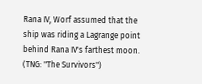Rana IV, Worf assumed that the ship was riding a Lagrange point behind Rana IV's farthest moon. (TNG: "The Survivors")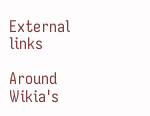External links

Around Wikia's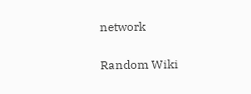network

Random Wiki